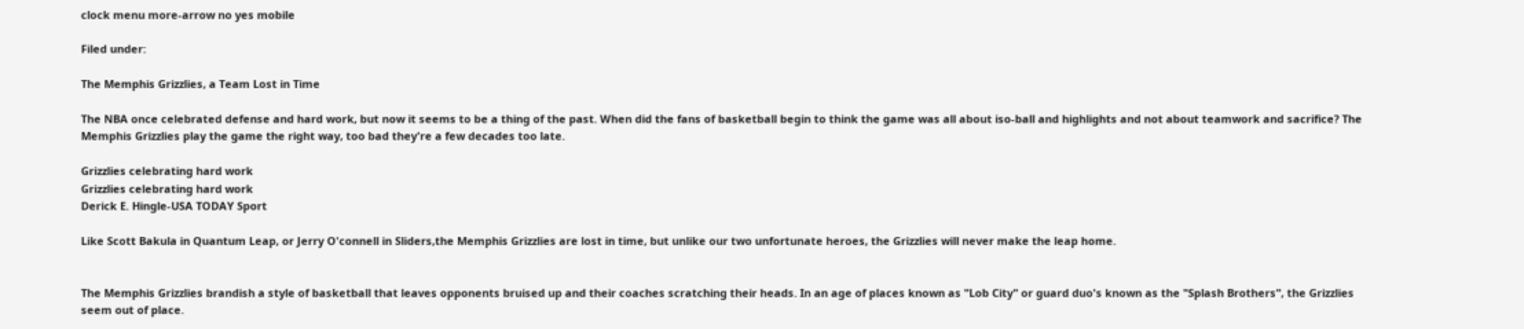clock menu more-arrow no yes mobile

Filed under:

The Memphis Grizzlies, a Team Lost in Time

The NBA once celebrated defense and hard work, but now it seems to be a thing of the past. When did the fans of basketball begin to think the game was all about iso-ball and highlights and not about teamwork and sacrifice? The Memphis Grizzlies play the game the right way, too bad they're a few decades too late.

Grizzlies celebrating hard work
Grizzlies celebrating hard work
Derick E. Hingle-USA TODAY Sport

Like Scott Bakula in Quantum Leap, or Jerry O'connell in Sliders,the Memphis Grizzlies are lost in time, but unlike our two unfortunate heroes, the Grizzlies will never make the leap home.


The Memphis Grizzlies brandish a style of basketball that leaves opponents bruised up and their coaches scratching their heads. In an age of places known as "Lob City" or guard duo's known as the "Splash Brothers", the Grizzlies seem out of place.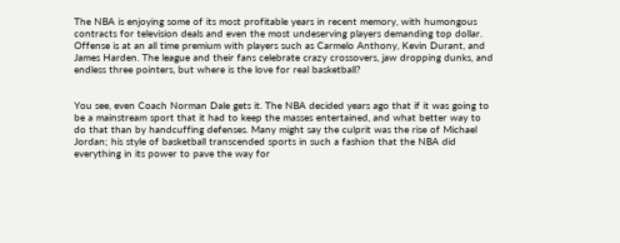The NBA is enjoying some of its most profitable years in recent memory, with humongous contracts for television deals and even the most undeserving players demanding top dollar. Offense is at an all time premium with players such as Carmelo Anthony, Kevin Durant, and James Harden. The league and their fans celebrate crazy crossovers, jaw dropping dunks, and endless three pointers, but where is the love for real basketball?


You see, even Coach Norman Dale gets it. The NBA decided years ago that if it was going to be a mainstream sport that it had to keep the masses entertained, and what better way to do that than by handcuffing defenses. Many might say the culprit was the rise of Michael Jordan; his style of basketball transcended sports in such a fashion that the NBA did everything in its power to pave the way for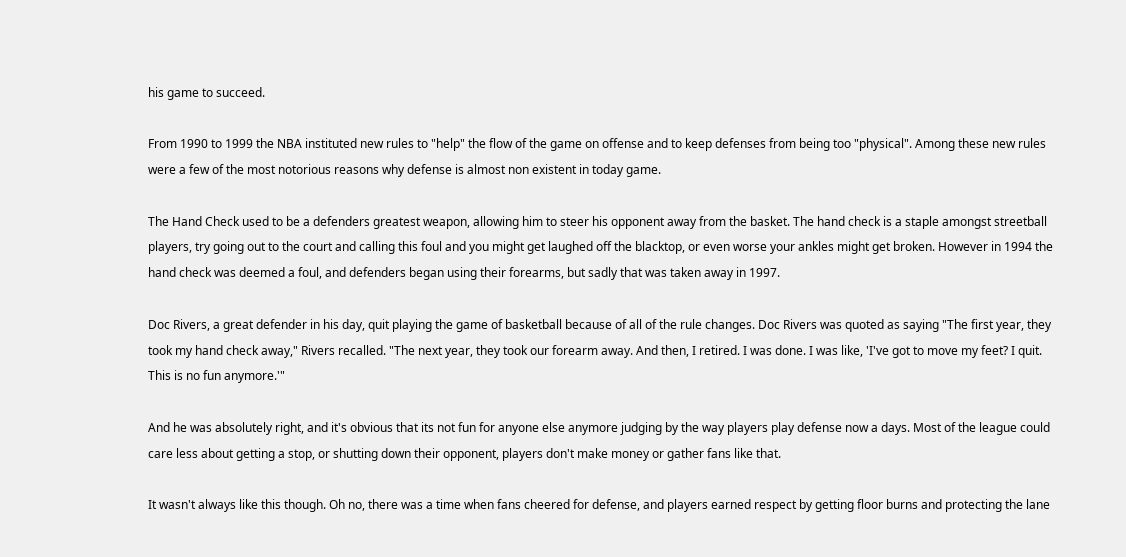his game to succeed.

From 1990 to 1999 the NBA instituted new rules to "help" the flow of the game on offense and to keep defenses from being too "physical". Among these new rules were a few of the most notorious reasons why defense is almost non existent in today game.

The Hand Check used to be a defenders greatest weapon, allowing him to steer his opponent away from the basket. The hand check is a staple amongst streetball players, try going out to the court and calling this foul and you might get laughed off the blacktop, or even worse your ankles might get broken. However in 1994 the hand check was deemed a foul, and defenders began using their forearms, but sadly that was taken away in 1997.

Doc Rivers, a great defender in his day, quit playing the game of basketball because of all of the rule changes. Doc Rivers was quoted as saying "The first year, they took my hand check away," Rivers recalled. "The next year, they took our forearm away. And then, I retired. I was done. I was like, 'I've got to move my feet? I quit. This is no fun anymore.'"

And he was absolutely right, and it's obvious that its not fun for anyone else anymore judging by the way players play defense now a days. Most of the league could care less about getting a stop, or shutting down their opponent, players don't make money or gather fans like that.

It wasn't always like this though. Oh no, there was a time when fans cheered for defense, and players earned respect by getting floor burns and protecting the lane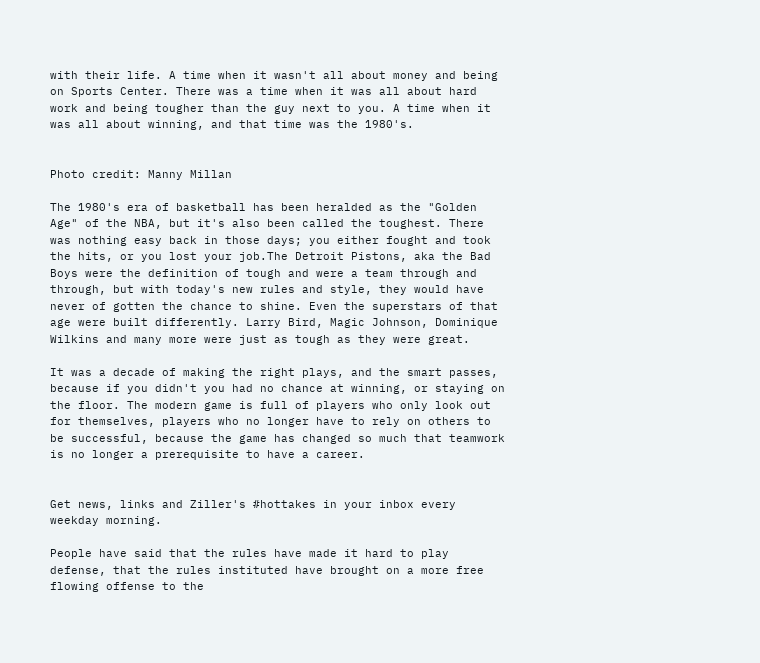with their life. A time when it wasn't all about money and being on Sports Center. There was a time when it was all about hard work and being tougher than the guy next to you. A time when it was all about winning, and that time was the 1980's.


Photo credit: Manny Millan

The 1980's era of basketball has been heralded as the "Golden Age" of the NBA, but it's also been called the toughest. There was nothing easy back in those days; you either fought and took the hits, or you lost your job.The Detroit Pistons, aka the Bad Boys were the definition of tough and were a team through and through, but with today's new rules and style, they would have never of gotten the chance to shine. Even the superstars of that age were built differently. Larry Bird, Magic Johnson, Dominique Wilkins and many more were just as tough as they were great.

It was a decade of making the right plays, and the smart passes, because if you didn't you had no chance at winning, or staying on the floor. The modern game is full of players who only look out for themselves, players who no longer have to rely on others to be successful, because the game has changed so much that teamwork is no longer a prerequisite to have a career.


Get news, links and Ziller's #hottakes in your inbox every weekday morning.

People have said that the rules have made it hard to play defense, that the rules instituted have brought on a more free flowing offense to the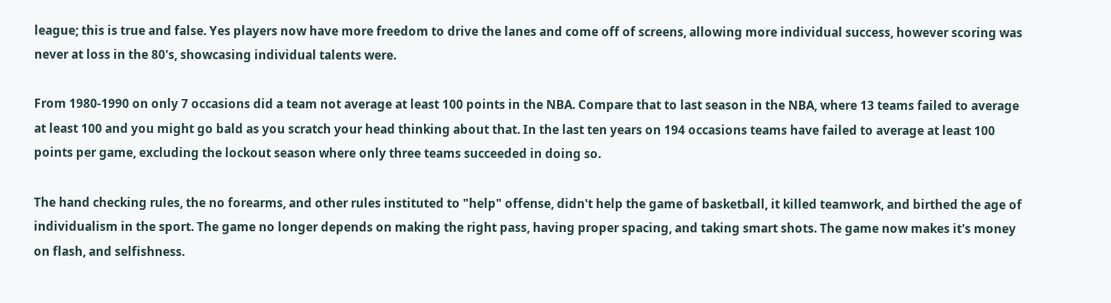league; this is true and false. Yes players now have more freedom to drive the lanes and come off of screens, allowing more individual success, however scoring was never at loss in the 80's, showcasing individual talents were.

From 1980-1990 on only 7 occasions did a team not average at least 100 points in the NBA. Compare that to last season in the NBA, where 13 teams failed to average at least 100 and you might go bald as you scratch your head thinking about that. In the last ten years on 194 occasions teams have failed to average at least 100 points per game, excluding the lockout season where only three teams succeeded in doing so.

The hand checking rules, the no forearms, and other rules instituted to "help" offense, didn't help the game of basketball, it killed teamwork, and birthed the age of individualism in the sport. The game no longer depends on making the right pass, having proper spacing, and taking smart shots. The game now makes it's money on flash, and selfishness.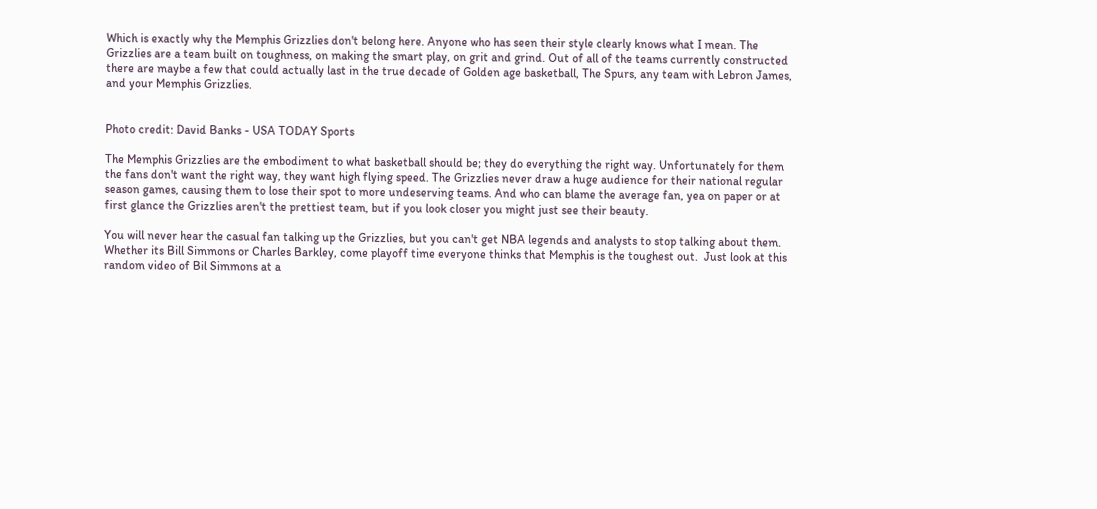Which is exactly why the Memphis Grizzlies don't belong here. Anyone who has seen their style clearly knows what I mean. The Grizzlies are a team built on toughness, on making the smart play, on grit and grind. Out of all of the teams currently constructed there are maybe a few that could actually last in the true decade of Golden age basketball, The Spurs, any team with Lebron James, and your Memphis Grizzlies.


Photo credit: David Banks - USA TODAY Sports

The Memphis Grizzlies are the embodiment to what basketball should be; they do everything the right way. Unfortunately for them the fans don't want the right way, they want high flying speed. The Grizzlies never draw a huge audience for their national regular season games, causing them to lose their spot to more undeserving teams. And who can blame the average fan, yea on paper or at first glance the Grizzlies aren't the prettiest team, but if you look closer you might just see their beauty.

You will never hear the casual fan talking up the Grizzlies, but you can't get NBA legends and analysts to stop talking about them. Whether its Bill Simmons or Charles Barkley, come playoff time everyone thinks that Memphis is the toughest out.  Just look at this random video of Bil Simmons at a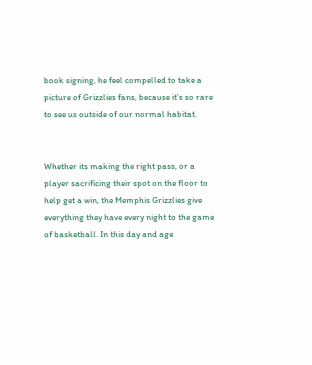book signing, he feel compelled to take a picture of Grizzlies fans, because it's so rare to see us outside of our normal habitat.


Whether its making the right pass, or a player sacrificing their spot on the floor to help get a win, the Memphis Grizzlies give everything they have every night to the game of basketball. In this day and age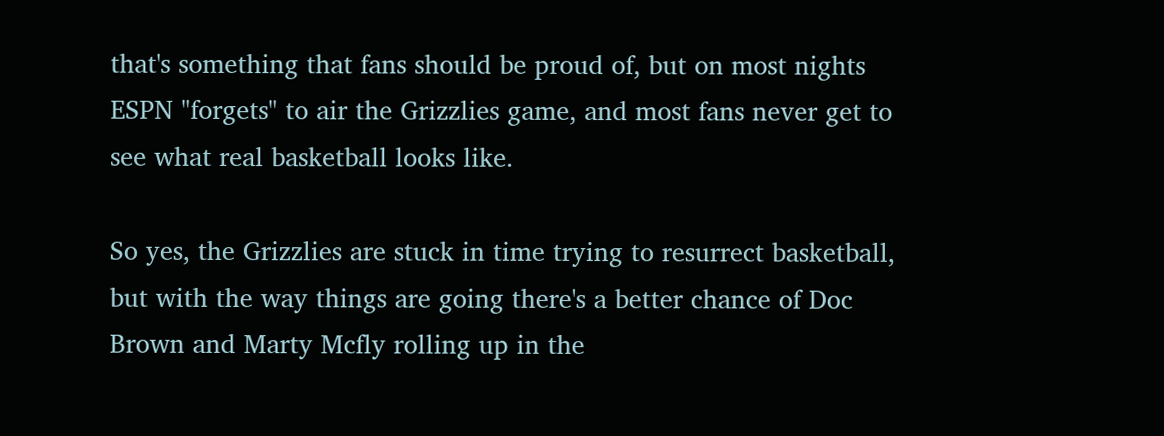that's something that fans should be proud of, but on most nights ESPN "forgets" to air the Grizzlies game, and most fans never get to see what real basketball looks like.

So yes, the Grizzlies are stuck in time trying to resurrect basketball, but with the way things are going there's a better chance of Doc Brown and Marty Mcfly rolling up in the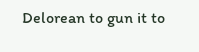Delorean to gun it to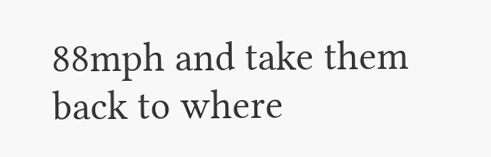88mph and take them back to where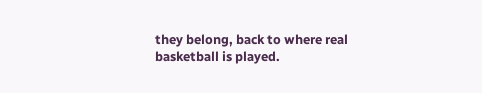they belong, back to where real basketball is played.